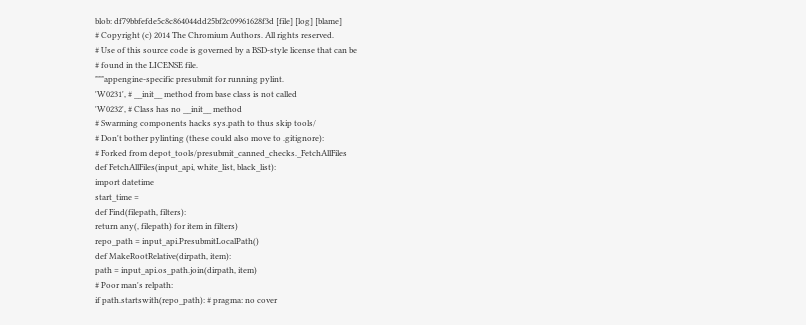blob: df79bbfefde5c8c864044dd25bf2c09961628f3d [file] [log] [blame]
# Copyright (c) 2014 The Chromium Authors. All rights reserved.
# Use of this source code is governed by a BSD-style license that can be
# found in the LICENSE file.
"""appengine-specific presubmit for running pylint.
'W0231', # __init__ method from base class is not called
'W0232', # Class has no __init__ method
# Swarming components hacks sys.path to thus skip tools/
# Don't bother pylinting (these could also move to .gitignore):
# Forked from depot_tools/presubmit_canned_checks._FetchAllFiles
def FetchAllFiles(input_api, white_list, black_list):
import datetime
start_time =
def Find(filepath, filters):
return any(, filepath) for item in filters)
repo_path = input_api.PresubmitLocalPath()
def MakeRootRelative(dirpath, item):
path = input_api.os_path.join(dirpath, item)
# Poor man's relpath:
if path.startswith(repo_path): # pragma: no cover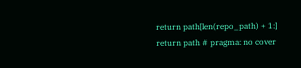return path[len(repo_path) + 1:]
return path # pragma: no cover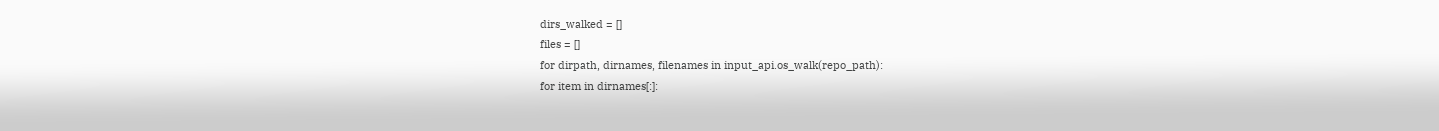dirs_walked = []
files = []
for dirpath, dirnames, filenames in input_api.os_walk(repo_path):
for item in dirnames[:]: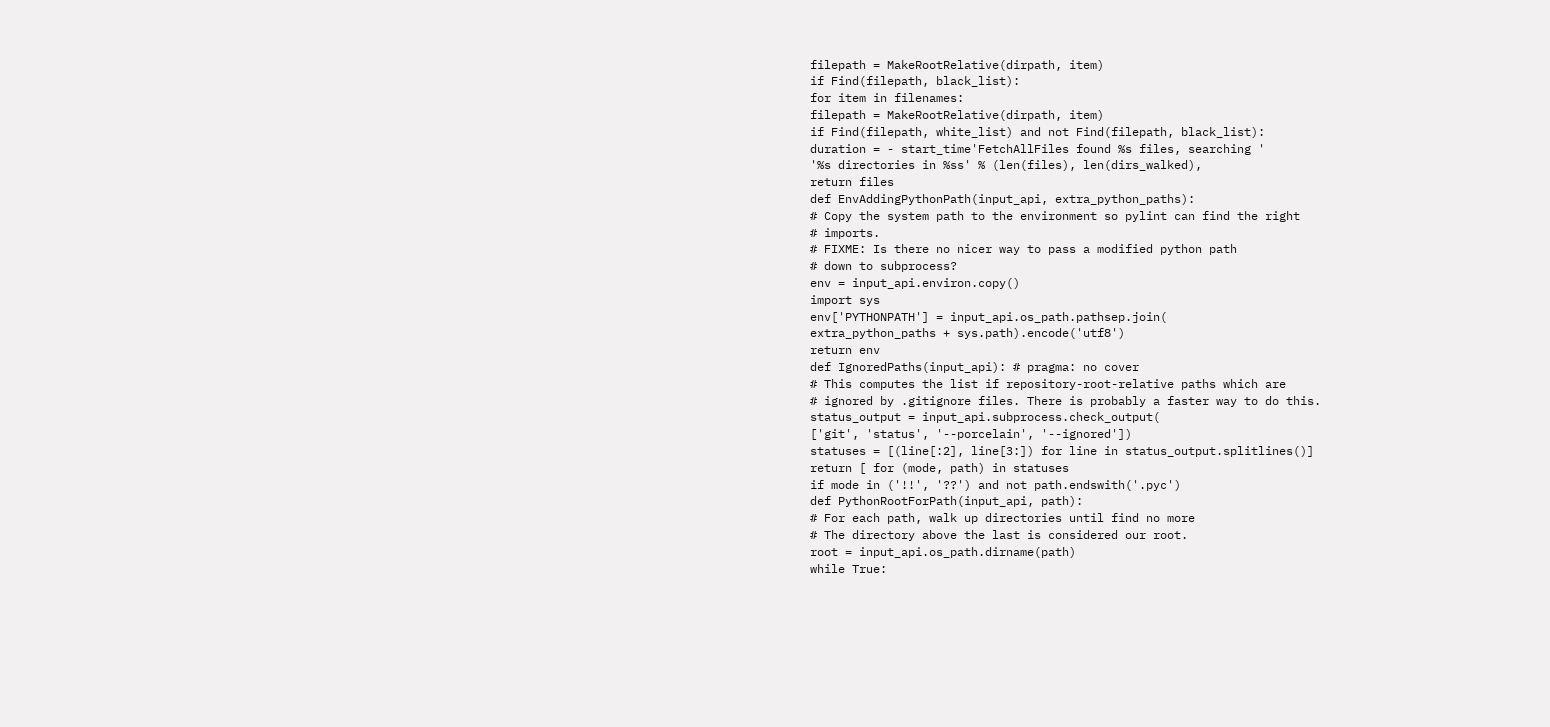filepath = MakeRootRelative(dirpath, item)
if Find(filepath, black_list):
for item in filenames:
filepath = MakeRootRelative(dirpath, item)
if Find(filepath, white_list) and not Find(filepath, black_list):
duration = - start_time'FetchAllFiles found %s files, searching '
'%s directories in %ss' % (len(files), len(dirs_walked),
return files
def EnvAddingPythonPath(input_api, extra_python_paths):
# Copy the system path to the environment so pylint can find the right
# imports.
# FIXME: Is there no nicer way to pass a modified python path
# down to subprocess?
env = input_api.environ.copy()
import sys
env['PYTHONPATH'] = input_api.os_path.pathsep.join(
extra_python_paths + sys.path).encode('utf8')
return env
def IgnoredPaths(input_api): # pragma: no cover
# This computes the list if repository-root-relative paths which are
# ignored by .gitignore files. There is probably a faster way to do this.
status_output = input_api.subprocess.check_output(
['git', 'status', '--porcelain', '--ignored'])
statuses = [(line[:2], line[3:]) for line in status_output.splitlines()]
return [ for (mode, path) in statuses
if mode in ('!!', '??') and not path.endswith('.pyc')
def PythonRootForPath(input_api, path):
# For each path, walk up directories until find no more
# The directory above the last is considered our root.
root = input_api.os_path.dirname(path)
while True: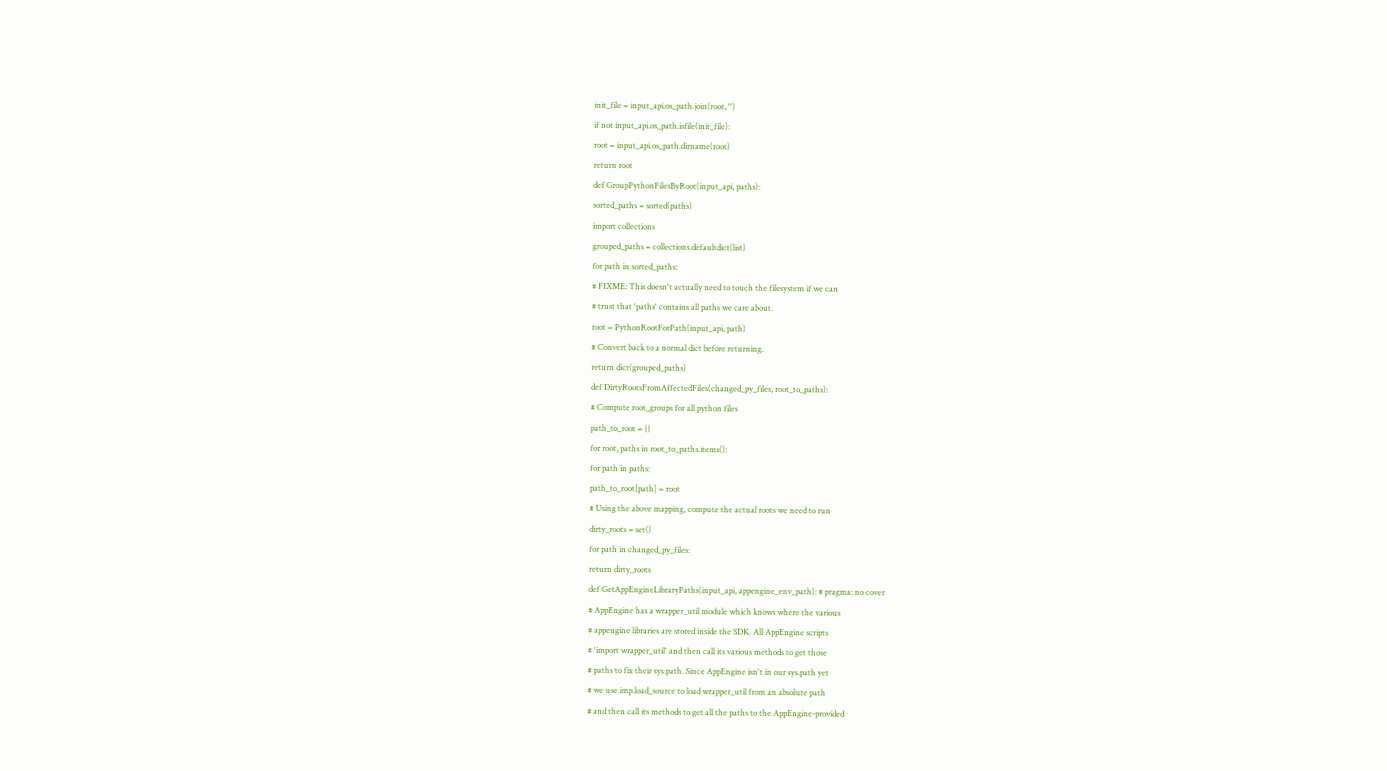init_file = input_api.os_path.join(root, '')
if not input_api.os_path.isfile(init_file):
root = input_api.os_path.dirname(root)
return root
def GroupPythonFilesByRoot(input_api, paths):
sorted_paths = sorted(paths)
import collections
grouped_paths = collections.defaultdict(list)
for path in sorted_paths:
# FIXME: This doesn't actually need to touch the filesystem if we can
# trust that 'paths' contains all paths we care about.
root = PythonRootForPath(input_api, path)
# Convert back to a normal dict before returning.
return dict(grouped_paths)
def DirtyRootsFromAffectedFiles(changed_py_files, root_to_paths):
# Compute root_groups for all python files
path_to_root = {}
for root, paths in root_to_paths.items():
for path in paths:
path_to_root[path] = root
# Using the above mapping, compute the actual roots we need to run
dirty_roots = set()
for path in changed_py_files:
return dirty_roots
def GetAppEngineLibraryPaths(input_api, appengine_env_path): # pragma: no cover
# AppEngine has a wrapper_util module which knows where the various
# appengine libraries are stored inside the SDK. All AppEngine scripts
# 'import wrapper_util' and then call its various methods to get those
# paths to fix their sys.path. Since AppEngine isn't in our sys.path yet
# we use imp.load_source to load wrapper_util from an absolute path
# and then call its methods to get all the paths to the AppEngine-provided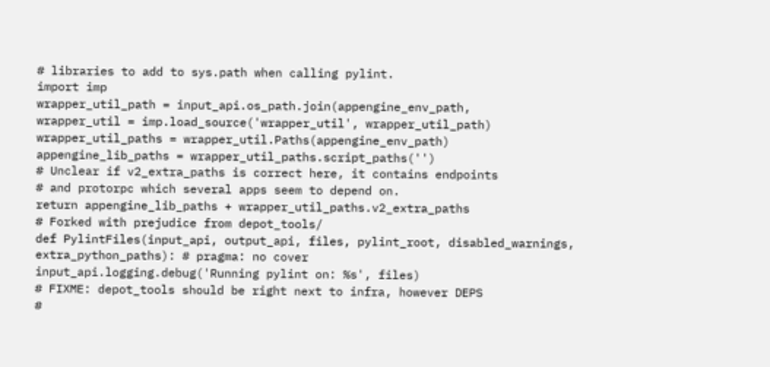# libraries to add to sys.path when calling pylint.
import imp
wrapper_util_path = input_api.os_path.join(appengine_env_path,
wrapper_util = imp.load_source('wrapper_util', wrapper_util_path)
wrapper_util_paths = wrapper_util.Paths(appengine_env_path)
appengine_lib_paths = wrapper_util_paths.script_paths('')
# Unclear if v2_extra_paths is correct here, it contains endpoints
# and protorpc which several apps seem to depend on.
return appengine_lib_paths + wrapper_util_paths.v2_extra_paths
# Forked with prejudice from depot_tools/
def PylintFiles(input_api, output_api, files, pylint_root, disabled_warnings,
extra_python_paths): # pragma: no cover
input_api.logging.debug('Running pylint on: %s', files)
# FIXME: depot_tools should be right next to infra, however DEPS
#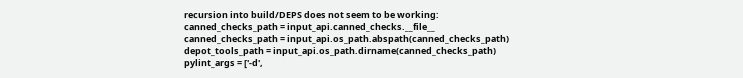recursion into build/DEPS does not seem to be working:
canned_checks_path = input_api.canned_checks.__file__
canned_checks_path = input_api.os_path.abspath(canned_checks_path)
depot_tools_path = input_api.os_path.dirname(canned_checks_path)
pylint_args = ['-d',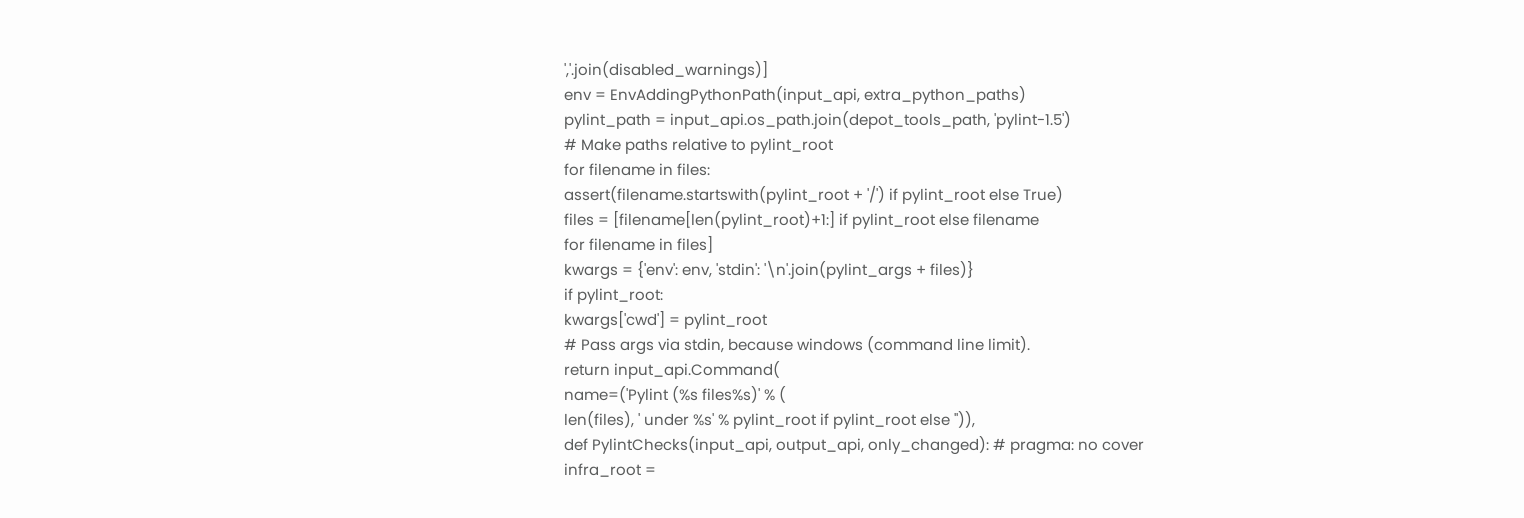','.join(disabled_warnings)]
env = EnvAddingPythonPath(input_api, extra_python_paths)
pylint_path = input_api.os_path.join(depot_tools_path, 'pylint-1.5')
# Make paths relative to pylint_root
for filename in files:
assert(filename.startswith(pylint_root + '/') if pylint_root else True)
files = [filename[len(pylint_root)+1:] if pylint_root else filename
for filename in files]
kwargs = {'env': env, 'stdin': '\n'.join(pylint_args + files)}
if pylint_root:
kwargs['cwd'] = pylint_root
# Pass args via stdin, because windows (command line limit).
return input_api.Command(
name=('Pylint (%s files%s)' % (
len(files), ' under %s' % pylint_root if pylint_root else '')),
def PylintChecks(input_api, output_api, only_changed): # pragma: no cover
infra_root =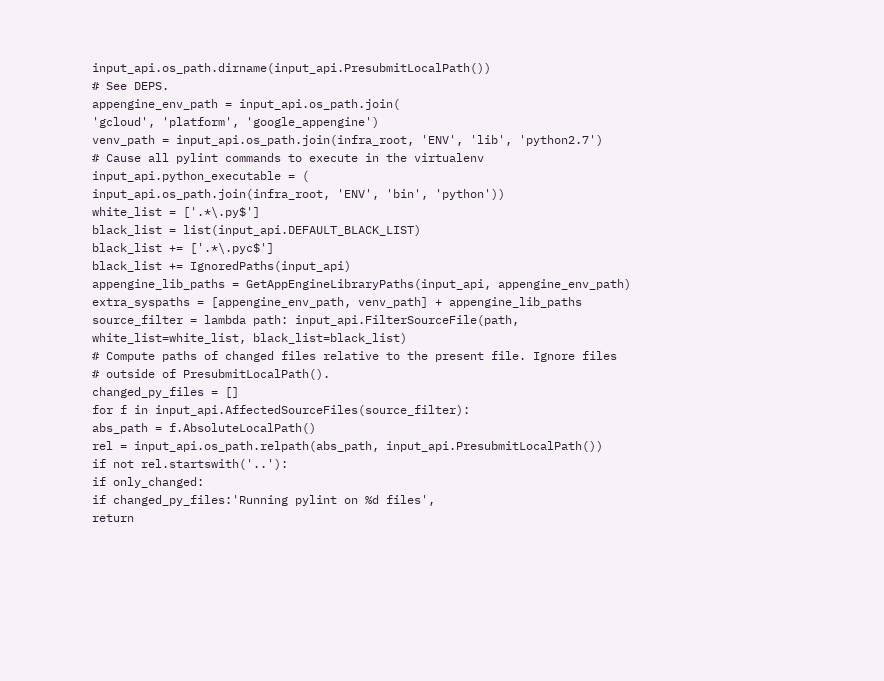input_api.os_path.dirname(input_api.PresubmitLocalPath())
# See DEPS.
appengine_env_path = input_api.os_path.join(
'gcloud', 'platform', 'google_appengine')
venv_path = input_api.os_path.join(infra_root, 'ENV', 'lib', 'python2.7')
# Cause all pylint commands to execute in the virtualenv
input_api.python_executable = (
input_api.os_path.join(infra_root, 'ENV', 'bin', 'python'))
white_list = ['.*\.py$']
black_list = list(input_api.DEFAULT_BLACK_LIST)
black_list += ['.*\.pyc$']
black_list += IgnoredPaths(input_api)
appengine_lib_paths = GetAppEngineLibraryPaths(input_api, appengine_env_path)
extra_syspaths = [appengine_env_path, venv_path] + appengine_lib_paths
source_filter = lambda path: input_api.FilterSourceFile(path,
white_list=white_list, black_list=black_list)
# Compute paths of changed files relative to the present file. Ignore files
# outside of PresubmitLocalPath().
changed_py_files = []
for f in input_api.AffectedSourceFiles(source_filter):
abs_path = f.AbsoluteLocalPath()
rel = input_api.os_path.relpath(abs_path, input_api.PresubmitLocalPath())
if not rel.startswith('..'):
if only_changed:
if changed_py_files:'Running pylint on %d files',
return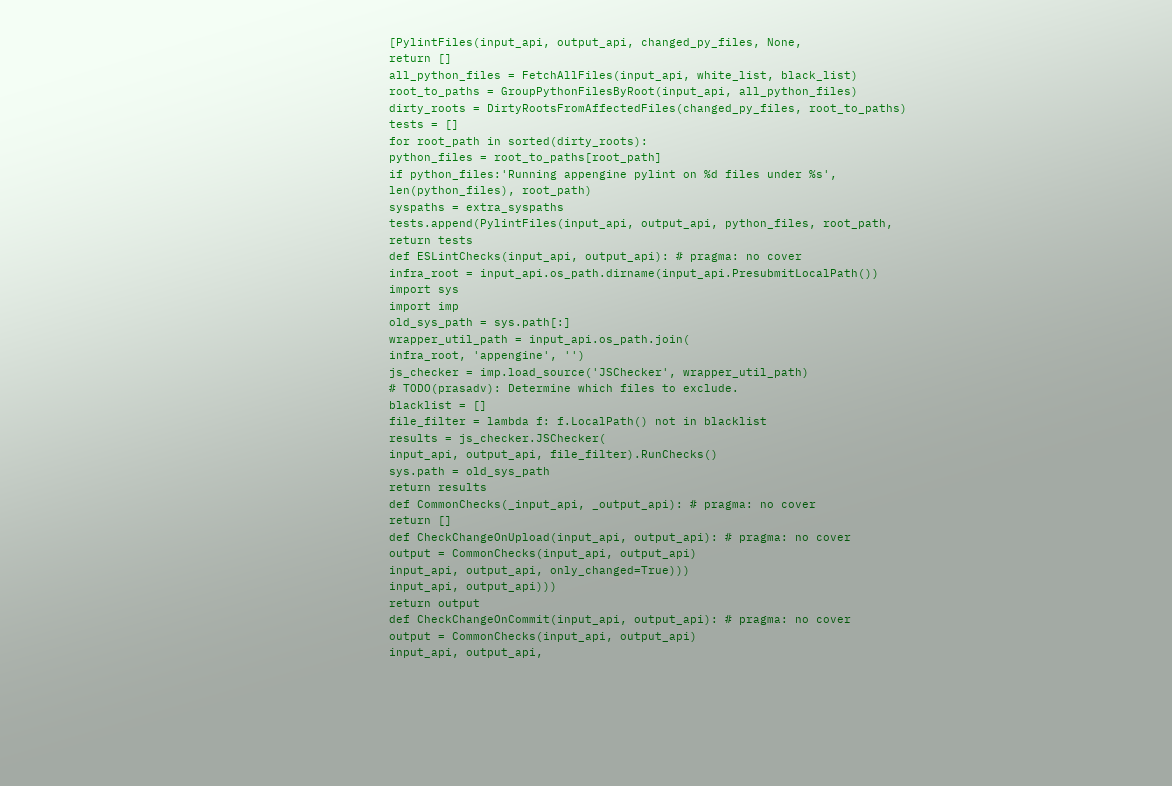[PylintFiles(input_api, output_api, changed_py_files, None,
return []
all_python_files = FetchAllFiles(input_api, white_list, black_list)
root_to_paths = GroupPythonFilesByRoot(input_api, all_python_files)
dirty_roots = DirtyRootsFromAffectedFiles(changed_py_files, root_to_paths)
tests = []
for root_path in sorted(dirty_roots):
python_files = root_to_paths[root_path]
if python_files:'Running appengine pylint on %d files under %s',
len(python_files), root_path)
syspaths = extra_syspaths
tests.append(PylintFiles(input_api, output_api, python_files, root_path,
return tests
def ESLintChecks(input_api, output_api): # pragma: no cover
infra_root = input_api.os_path.dirname(input_api.PresubmitLocalPath())
import sys
import imp
old_sys_path = sys.path[:]
wrapper_util_path = input_api.os_path.join(
infra_root, 'appengine', '')
js_checker = imp.load_source('JSChecker', wrapper_util_path)
# TODO(prasadv): Determine which files to exclude.
blacklist = []
file_filter = lambda f: f.LocalPath() not in blacklist
results = js_checker.JSChecker(
input_api, output_api, file_filter).RunChecks()
sys.path = old_sys_path
return results
def CommonChecks(_input_api, _output_api): # pragma: no cover
return []
def CheckChangeOnUpload(input_api, output_api): # pragma: no cover
output = CommonChecks(input_api, output_api)
input_api, output_api, only_changed=True)))
input_api, output_api)))
return output
def CheckChangeOnCommit(input_api, output_api): # pragma: no cover
output = CommonChecks(input_api, output_api)
input_api, output_api,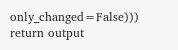only_changed=False)))
return output